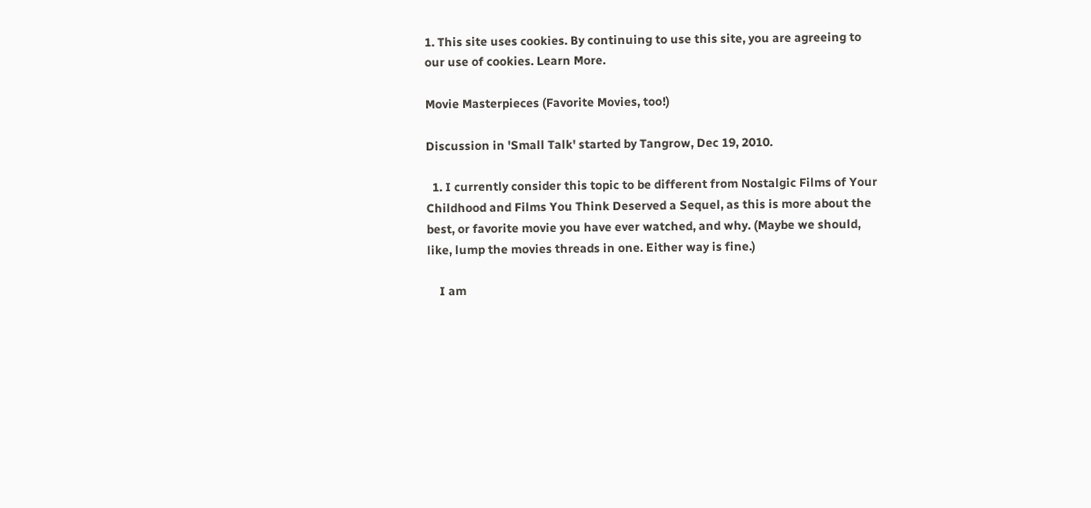1. This site uses cookies. By continuing to use this site, you are agreeing to our use of cookies. Learn More.

Movie Masterpieces (Favorite Movies, too!)

Discussion in 'Small Talk' started by Tangrow, Dec 19, 2010.

  1. I currently consider this topic to be different from Nostalgic Films of Your Childhood and Films You Think Deserved a Sequel, as this is more about the best, or favorite movie you have ever watched, and why. (Maybe we should, like, lump the movies threads in one. Either way is fine.)

    I am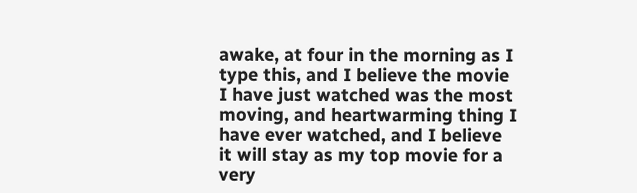awake, at four in the morning as I type this, and I believe the movie I have just watched was the most moving, and heartwarming thing I have ever watched, and I believe it will stay as my top movie for a very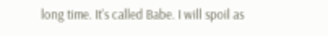long time. It's called Babe. I will spoil as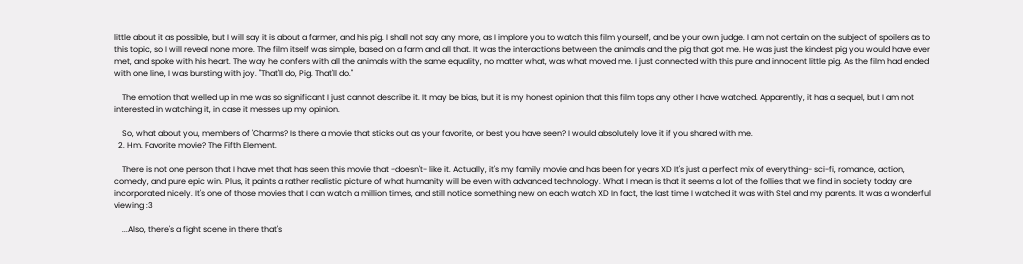little about it as possible, but I will say it is about a farmer, and his pig. I shall not say any more, as I implore you to watch this film yourself, and be your own judge. I am not certain on the subject of spoilers as to this topic, so I will reveal none more. The film itself was simple, based on a farm and all that. It was the interactions between the animals and the pig that got me. He was just the kindest pig you would have ever met, and spoke with his heart. The way he confers with all the animals with the same equality, no matter what, was what moved me. I just connected with this pure and innocent little pig. As the film had ended with one line, I was bursting with joy. "That'll do, Pig. That'll do."

    The emotion that welled up in me was so significant I just cannot describe it. It may be bias, but it is my honest opinion that this film tops any other I have watched. Apparently, it has a sequel, but I am not interested in watching it, in case it messes up my opinion.

    So, what about you, members of 'Charms? Is there a movie that sticks out as your favorite, or best you have seen? I would absolutely love it if you shared with me.
  2. Hm. Favorite movie? The Fifth Element.

    There is not one person that I have met that has seen this movie that -doesn't- like it. Actually, it's my family movie and has been for years XD It's just a perfect mix of everything- sci-fi, romance, action, comedy, and pure epic win. Plus, it paints a rather realistic picture of what humanity will be even with advanced technology. What I mean is that it seems a lot of the follies that we find in society today are incorporated nicely. It's one of those movies that I can watch a million times, and still notice something new on each watch XD In fact, the last time I watched it was with Stel and my parents. It was a wonderful viewing :3

    ...Also, there's a fight scene in there that's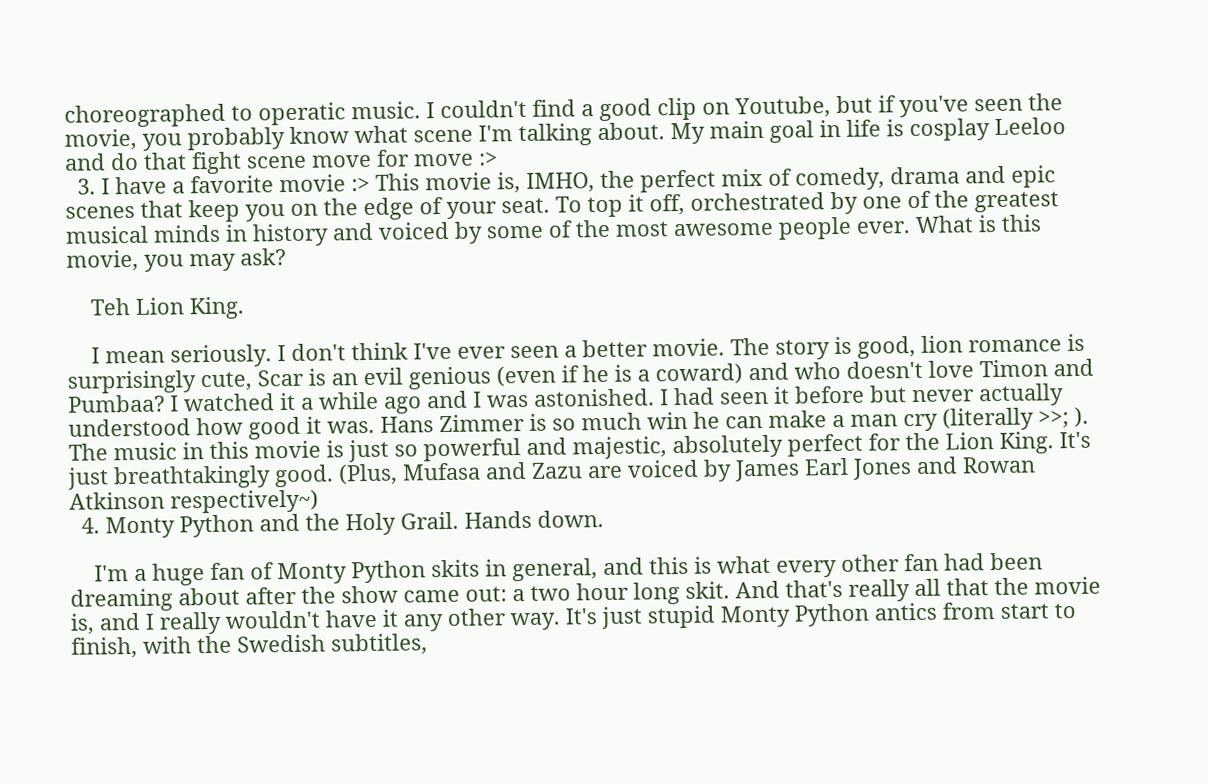choreographed to operatic music. I couldn't find a good clip on Youtube, but if you've seen the movie, you probably know what scene I'm talking about. My main goal in life is cosplay Leeloo and do that fight scene move for move :>
  3. I have a favorite movie :> This movie is, IMHO, the perfect mix of comedy, drama and epic scenes that keep you on the edge of your seat. To top it off, orchestrated by one of the greatest musical minds in history and voiced by some of the most awesome people ever. What is this movie, you may ask?

    Teh Lion King.

    I mean seriously. I don't think I've ever seen a better movie. The story is good, lion romance is surprisingly cute, Scar is an evil genious (even if he is a coward) and who doesn't love Timon and Pumbaa? I watched it a while ago and I was astonished. I had seen it before but never actually understood how good it was. Hans Zimmer is so much win he can make a man cry (literally >>; ). The music in this movie is just so powerful and majestic, absolutely perfect for the Lion King. It's just breathtakingly good. (Plus, Mufasa and Zazu are voiced by James Earl Jones and Rowan Atkinson respectively~)
  4. Monty Python and the Holy Grail. Hands down.

    I'm a huge fan of Monty Python skits in general, and this is what every other fan had been dreaming about after the show came out: a two hour long skit. And that's really all that the movie is, and I really wouldn't have it any other way. It's just stupid Monty Python antics from start to finish, with the Swedish subtitles,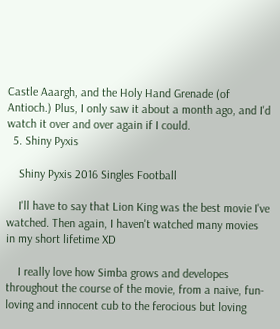Castle Aaargh, and the Holy Hand Grenade (of Antioch.) Plus, I only saw it about a month ago, and I'd watch it over and over again if I could.
  5. Shiny Pyxis

    Shiny Pyxis 2016 Singles Football

    I'll have to say that Lion King was the best movie I've watched. Then again, I haven't watched many movies in my short lifetime XD

    I really love how Simba grows and developes throughout the course of the movie, from a naive, fun-loving and innocent cub to the ferocious but loving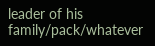leader of his family/pack/whatever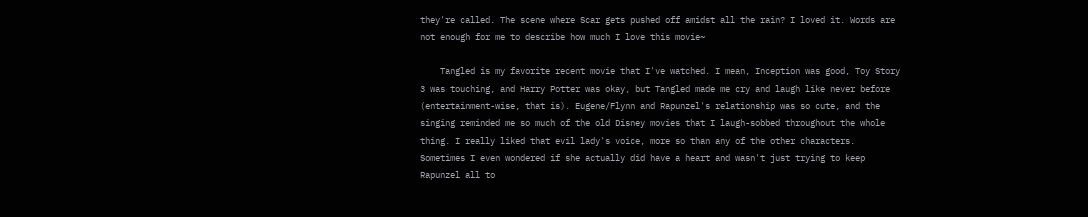they're called. The scene where Scar gets pushed off amidst all the rain? I loved it. Words are not enough for me to describe how much I love this movie~

    Tangled is my favorite recent movie that I've watched. I mean, Inception was good, Toy Story 3 was touching, and Harry Potter was okay, but Tangled made me cry and laugh like never before (entertainment-wise, that is). Eugene/Flynn and Rapunzel's relationship was so cute, and the singing reminded me so much of the old Disney movies that I laugh-sobbed throughout the whole thing. I really liked that evil lady's voice, more so than any of the other characters. Sometimes I even wondered if she actually did have a heart and wasn't just trying to keep Rapunzel all to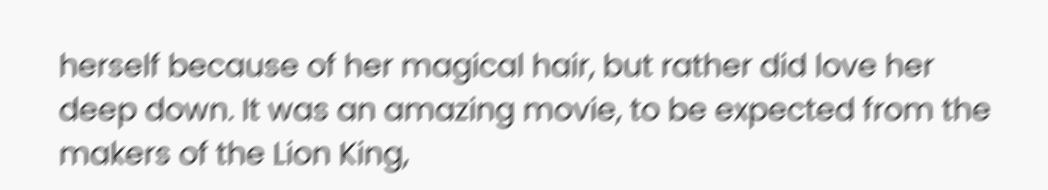herself because of her magical hair, but rather did love her deep down. It was an amazing movie, to be expected from the makers of the Lion King,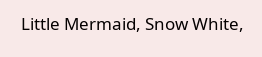Little Mermaid, Snow White,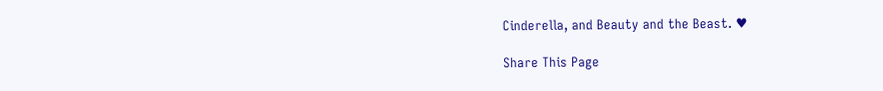Cinderella, and Beauty and the Beast. ♥

Share This Page